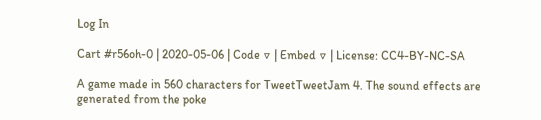Log In

Cart #r56oh-0 | 2020-05-06 | Code ▽ | Embed ▽ | License: CC4-BY-NC-SA

A game made in 560 characters for TweetTweetJam 4. The sound effects are generated from the poke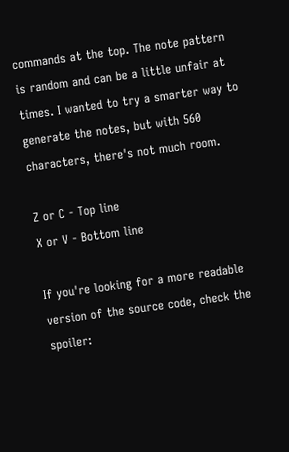commands at the top. The note pattern is random and can be a little unfair at times. I wanted to try a smarter way to generate the notes, but with 560 characters, there's not much room.

Z or C - Top line
X or V - Bottom line

If you're looking for a more readable version of the source code, check the spoiler: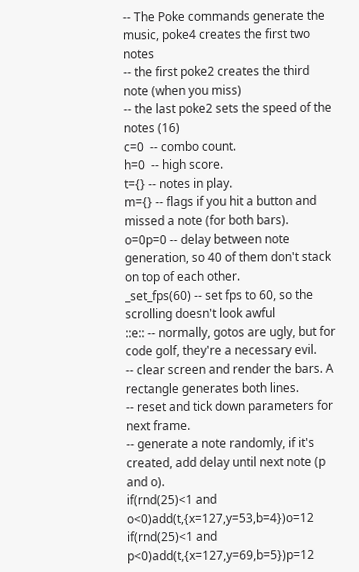-- The Poke commands generate the music, poke4 creates the first two notes
-- the first poke2 creates the third note (when you miss)
-- the last poke2 sets the speed of the notes (16)
c=0  -- combo count.
h=0  -- high score.
t={} -- notes in play.
m={} -- flags if you hit a button and missed a note (for both bars).
o=0p=0 -- delay between note generation, so 40 of them don't stack on top of each other.
_set_fps(60) -- set fps to 60, so the scrolling doesn't look awful
::e:: -- normally, gotos are ugly, but for code golf, they're a necessary evil.
-- clear screen and render the bars. A rectangle generates both lines.
-- reset and tick down parameters for next frame.
-- generate a note randomly, if it's created, add delay until next note (p and o).
if(rnd(25)<1 and o<0)add(t,{x=127,y=53,b=4})o=12
if(rnd(25)<1 and p<0)add(t,{x=127,y=69,b=5})p=12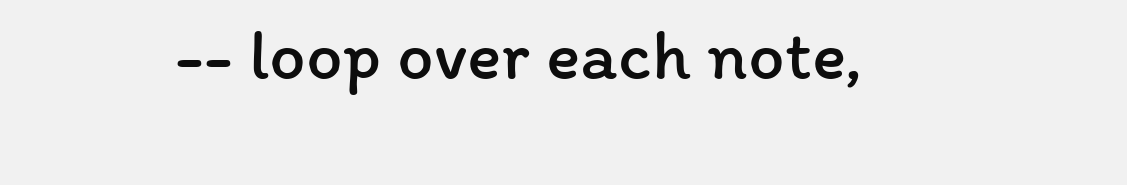-- loop over each note,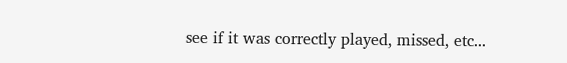see if it was correctly played, missed, etc...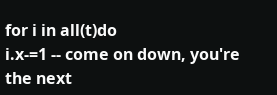for i in all(t)do
i.x-=1 -- come on down, you're the next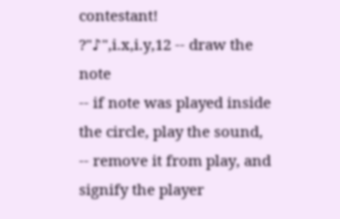contestant!
?"♪",i.x,i.y,12 -- draw the note
-- if note was played inside the circle, play the sound,
-- remove it from play, and signify the player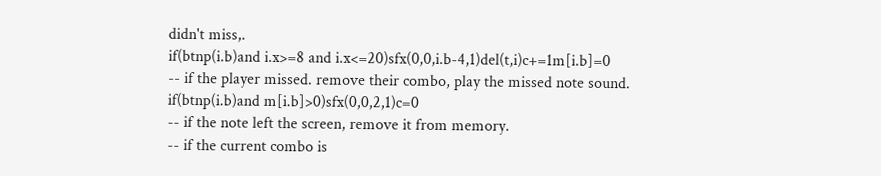didn't miss,.
if(btnp(i.b)and i.x>=8 and i.x<=20)sfx(0,0,i.b-4,1)del(t,i)c+=1m[i.b]=0
-- if the player missed. remove their combo, play the missed note sound.
if(btnp(i.b)and m[i.b]>0)sfx(0,0,2,1)c=0
-- if the note left the screen, remove it from memory.
-- if the current combo is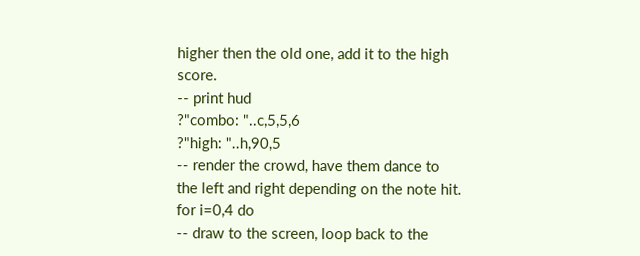higher then the old one, add it to the high score.
-- print hud
?"combo: "..c,5,5,6
?"high: "..h,90,5
-- render the crowd, have them dance to the left and right depending on the note hit.
for i=0,4 do
-- draw to the screen, loop back to the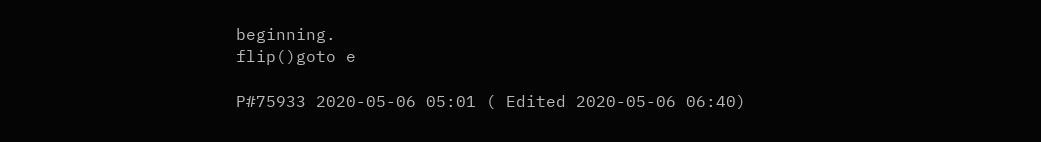beginning.
flip()goto e

P#75933 2020-05-06 05:01 ( Edited 2020-05-06 06:40)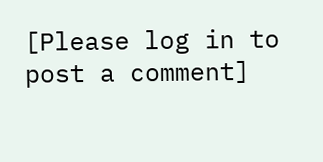[Please log in to post a comment]